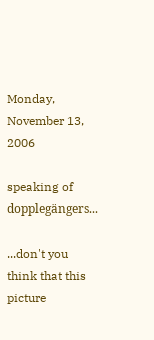Monday, November 13, 2006

speaking of dopplegängers...

...don't you think that this picture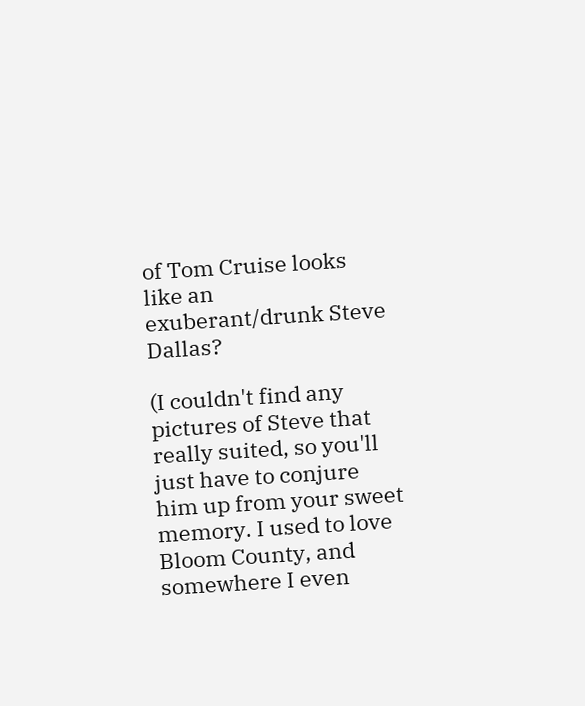of Tom Cruise looks like an exuberant/drunk Steve Dallas?

(I couldn't find any pictures of Steve that really suited, so you'll just have to conjure him up from your sweet memory. I used to love Bloom County, and somewhere I even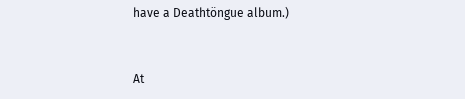have a Deathtöngue album.)


At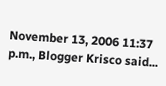November 13, 2006 11:37 p.m., Blogger Krisco said...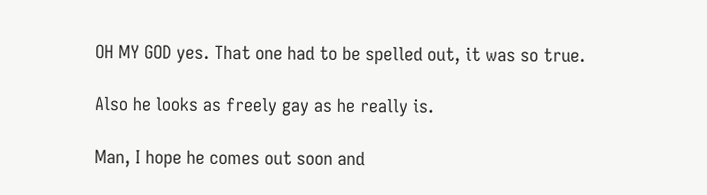OH MY GOD yes. That one had to be spelled out, it was so true.

Also he looks as freely gay as he really is.

Man, I hope he comes out soon and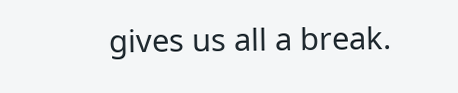gives us all a break.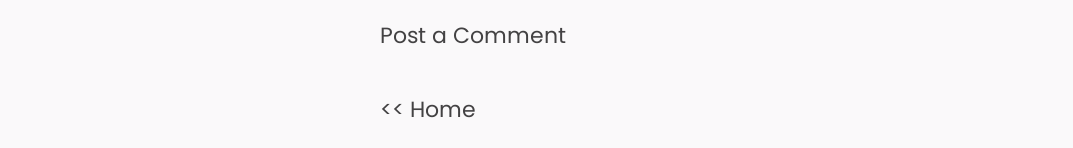Post a Comment

<< Home